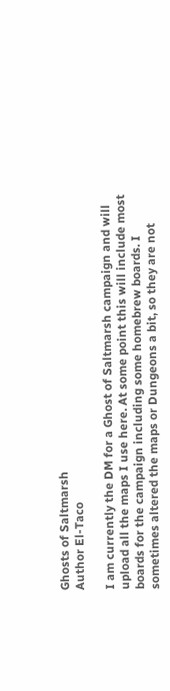Ghosts of Saltmarsh
Author El-Taco

I am currently the DM for a Ghost of Saltmarsh campaign and will upload all the maps I use here. At some point this will include most boards for the campaign including some homebrew boards. I sometimes altered the maps or Dungeons a bit, so they are not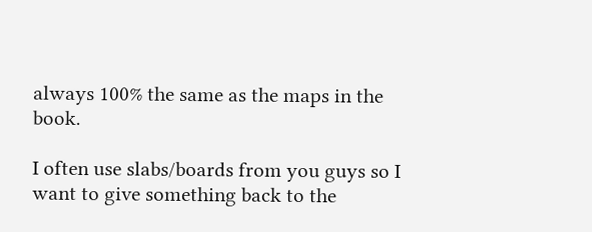always 100% the same as the maps in the book.

I often use slabs/boards from you guys so I want to give something back to the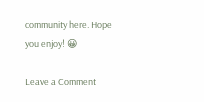community here. Hope you enjoy! 😀

Leave a Comment